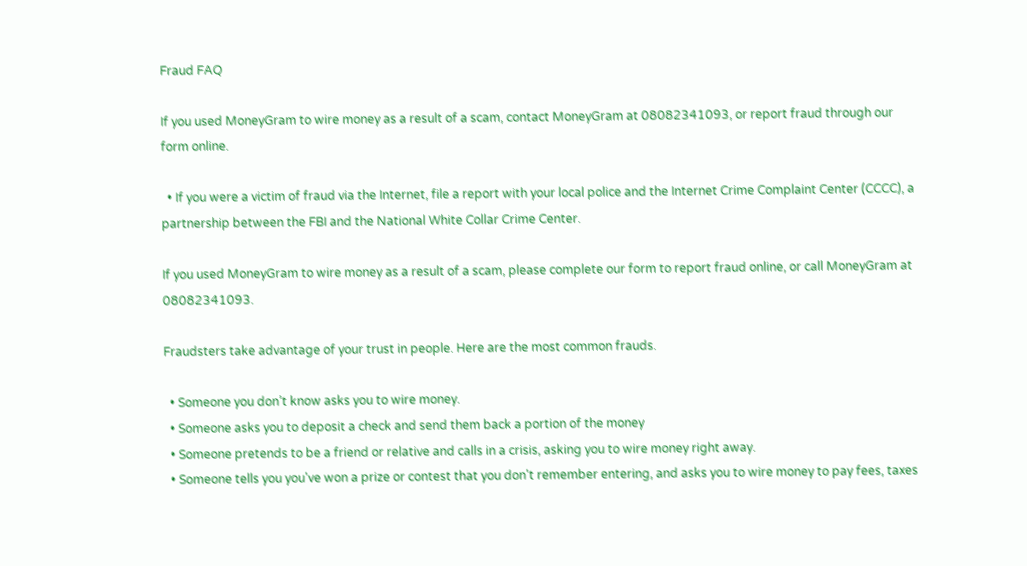Fraud FAQ

If you used MoneyGram to wire money as a result of a scam, contact MoneyGram at 08082341093, or report fraud through our form online.

  • If you were a victim of fraud via the Internet, file a report with your local police and the Internet Crime Complaint Center (CCCC), a partnership between the FBI and the National White Collar Crime Center.

If you used MoneyGram to wire money as a result of a scam, please complete our form to report fraud online, or call MoneyGram at 08082341093.

Fraudsters take advantage of your trust in people. Here are the most common frauds.

  • Someone you don’t know asks you to wire money.
  • Someone asks you to deposit a check and send them back a portion of the money
  • Someone pretends to be a friend or relative and calls in a crisis, asking you to wire money right away.
  • Someone tells you you've won a prize or contest that you don't remember entering, and asks you to wire money to pay fees, taxes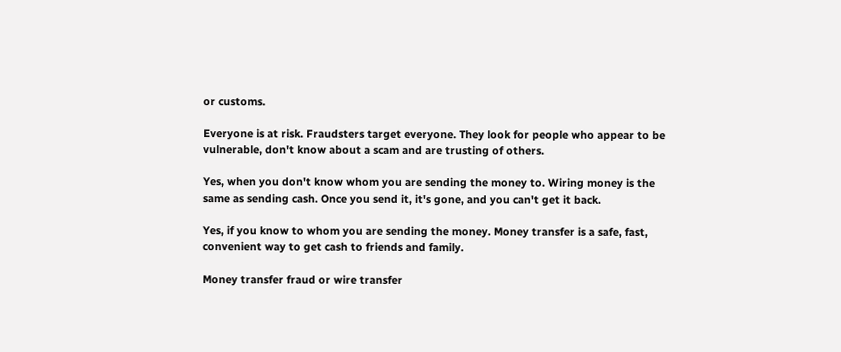or customs.

Everyone is at risk. Fraudsters target everyone. They look for people who appear to be vulnerable, don't know about a scam and are trusting of others.

Yes, when you don't know whom you are sending the money to. Wiring money is the same as sending cash. Once you send it, it's gone, and you can't get it back.

Yes, if you know to whom you are sending the money. Money transfer is a safe, fast, convenient way to get cash to friends and family.

Money transfer fraud or wire transfer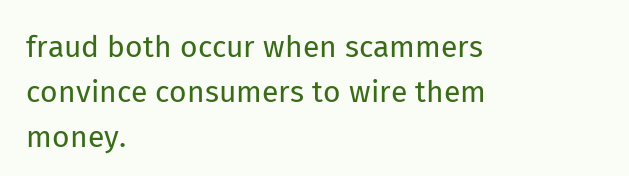fraud both occur when scammers convince consumers to wire them money.